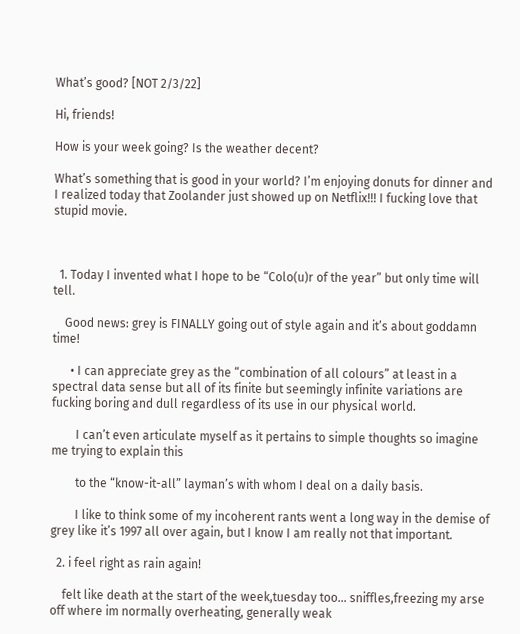What’s good? [NOT 2/3/22]

Hi, friends!

How is your week going? Is the weather decent?

What’s something that is good in your world? I’m enjoying donuts for dinner and I realized today that Zoolander just showed up on Netflix!!! I fucking love that stupid movie.



  1. Today I invented what I hope to be “Colo(u)r of the year” but only time will tell.

    Good news: grey is FINALLY going out of style again and it’s about goddamn time!

      • I can appreciate grey as the “combination of all colours” at least in a spectral data sense but all of its finite but seemingly infinite variations are fucking boring and dull regardless of its use in our physical world.

        I can’t even articulate myself as it pertains to simple thoughts so imagine me trying to explain this

        to the “know-it-all” layman’s with whom I deal on a daily basis.

        I like to think some of my incoherent rants went a long way in the demise of grey like it’s 1997 all over again, but I know I am really not that important.

  2. i feel right as rain again!

    felt like death at the start of the week,tuesday too… sniffles,freezing my arse off where im normally overheating, generally weak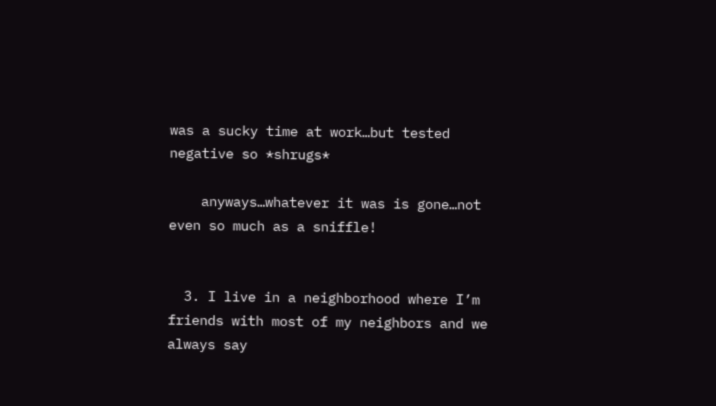was a sucky time at work…but tested negative so *shrugs*

    anyways…whatever it was is gone…not even so much as a sniffle!


  3. I live in a neighborhood where I’m friends with most of my neighbors and we always say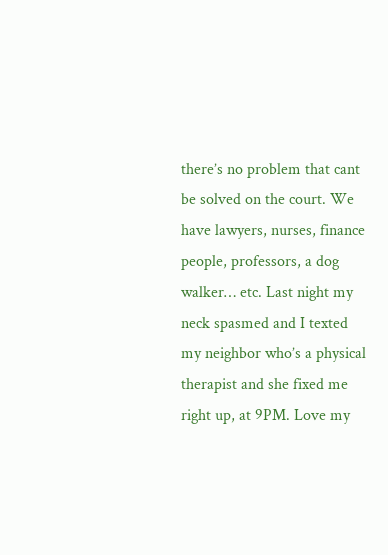there’s no problem that cant be solved on the court. We have lawyers, nurses, finance people, professors, a dog walker… etc. Last night my neck spasmed and I texted my neighbor who’s a physical therapist and she fixed me right up, at 9PM. Love my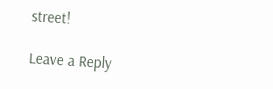street!

Leave a Reply